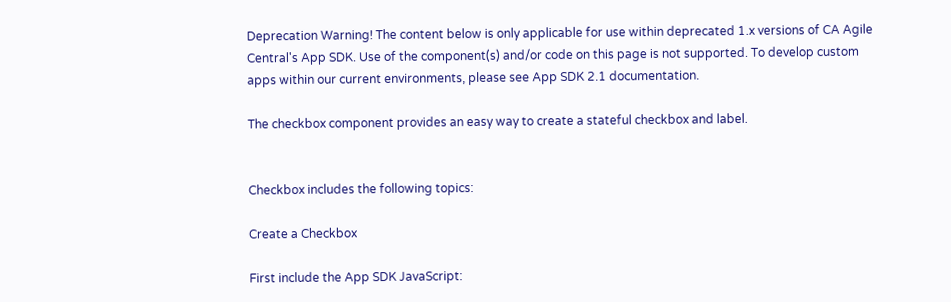Deprecation Warning! The content below is only applicable for use within deprecated 1.x versions of CA Agile Central's App SDK. Use of the component(s) and/or code on this page is not supported. To develop custom apps within our current environments, please see App SDK 2.1 documentation.

The checkbox component provides an easy way to create a stateful checkbox and label.


Checkbox includes the following topics:

Create a Checkbox

First include the App SDK JavaScript: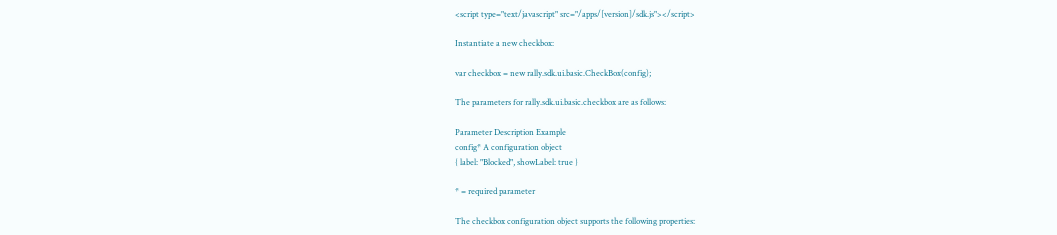<script type="text/javascript" src="/apps/[version]/sdk.js"></script>

Instantiate a new checkbox:

var checkbox = new rally.sdk.ui.basic.CheckBox(config);

The parameters for rally.sdk.ui.basic.checkbox are as follows:

Parameter Description Example
config* A configuration object
{ label: "Blocked", showLabel: true }

* = required parameter

The checkbox configuration object supports the following properties: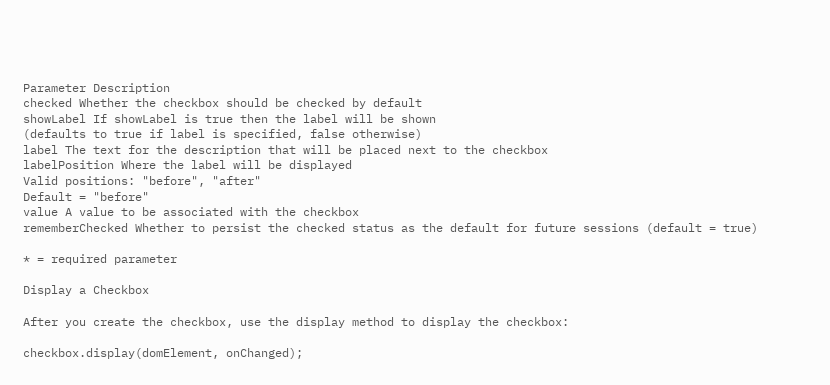Parameter Description
checked Whether the checkbox should be checked by default
showLabel If showLabel is true then the label will be shown
(defaults to true if label is specified, false otherwise)
label The text for the description that will be placed next to the checkbox
labelPosition Where the label will be displayed
Valid positions: "before", "after"
Default = "before"
value A value to be associated with the checkbox
rememberChecked Whether to persist the checked status as the default for future sessions (default = true)

* = required parameter

Display a Checkbox

After you create the checkbox, use the display method to display the checkbox:

checkbox.display(domElement, onChanged);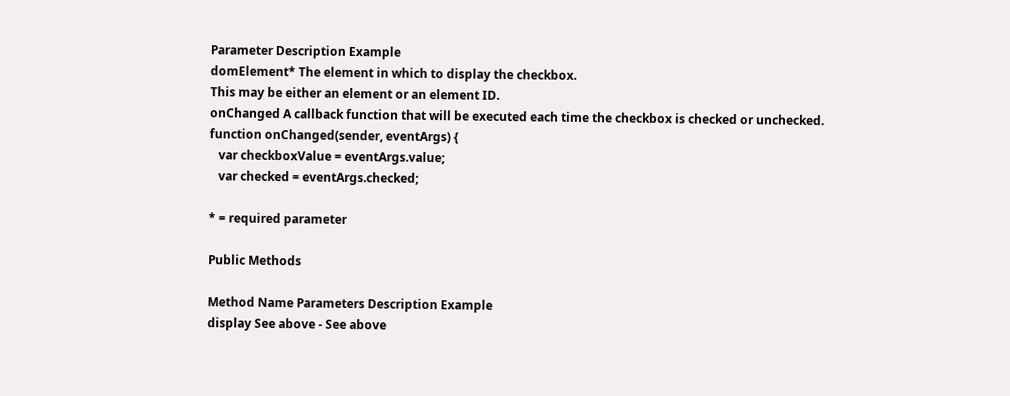Parameter Description Example
domElement* The element in which to display the checkbox.
This may be either an element or an element ID.
onChanged A callback function that will be executed each time the checkbox is checked or unchecked.
function onChanged(sender, eventArgs) {
   var checkboxValue = eventArgs.value;
   var checked = eventArgs.checked;

* = required parameter

Public Methods

Method Name Parameters Description Example
display See above - See above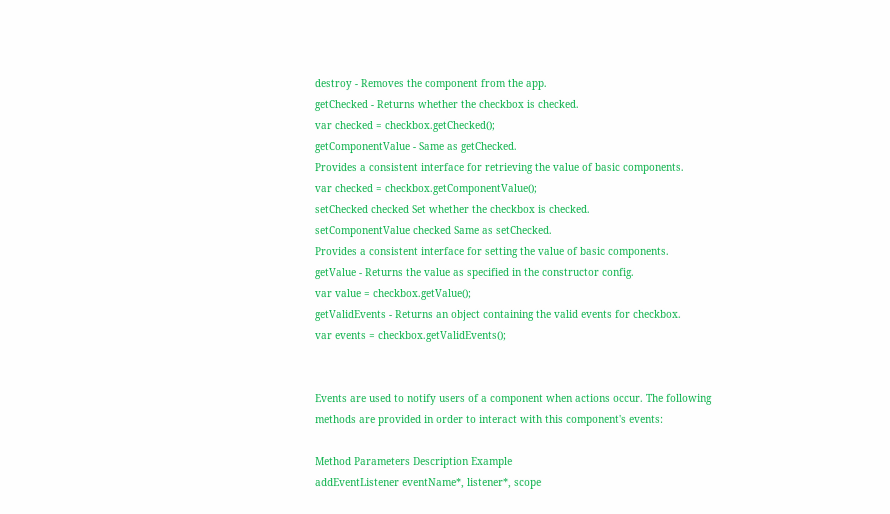destroy - Removes the component from the app.
getChecked - Returns whether the checkbox is checked.
var checked = checkbox.getChecked();
getComponentValue - Same as getChecked.
Provides a consistent interface for retrieving the value of basic components.
var checked = checkbox.getComponentValue();
setChecked checked Set whether the checkbox is checked.
setComponentValue checked Same as setChecked.
Provides a consistent interface for setting the value of basic components.
getValue - Returns the value as specified in the constructor config.
var value = checkbox.getValue();
getValidEvents - Returns an object containing the valid events for checkbox.
var events = checkbox.getValidEvents();


Events are used to notify users of a component when actions occur. The following methods are provided in order to interact with this component's events:

Method Parameters Description Example
addEventListener eventName*, listener*, scope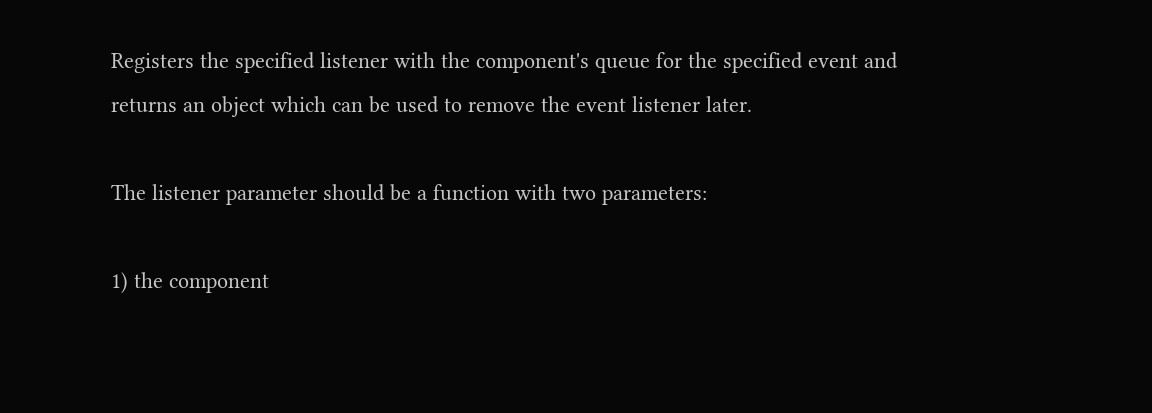Registers the specified listener with the component's queue for the specified event and returns an object which can be used to remove the event listener later.

The listener parameter should be a function with two parameters:

1) the component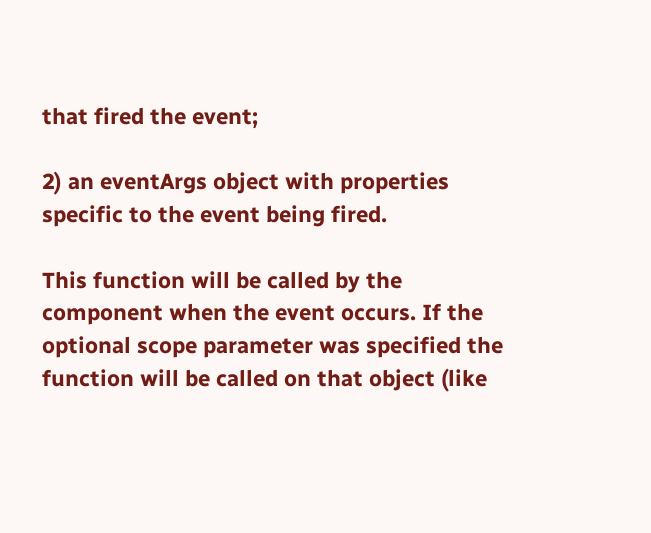that fired the event;

2) an eventArgs object with properties specific to the event being fired.

This function will be called by the component when the event occurs. If the optional scope parameter was specified the function will be called on that object (like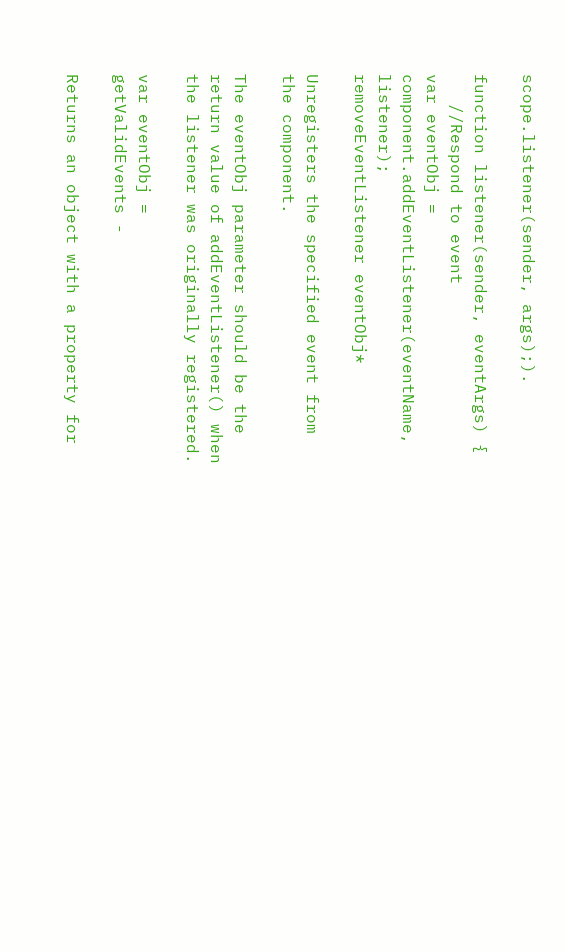scope.listener(sender, args);).

function listener(sender, eventArgs) {
   //Respond to event
var eventObj =
component.addEventListener(eventName, listener);
removeEventListener eventObj*

Unregisters the specified event from the component.

The eventObj parameter should be the return value of addEventListener() when the listener was originally registered.

var eventObj =
getValidEvents -

Returns an object with a property for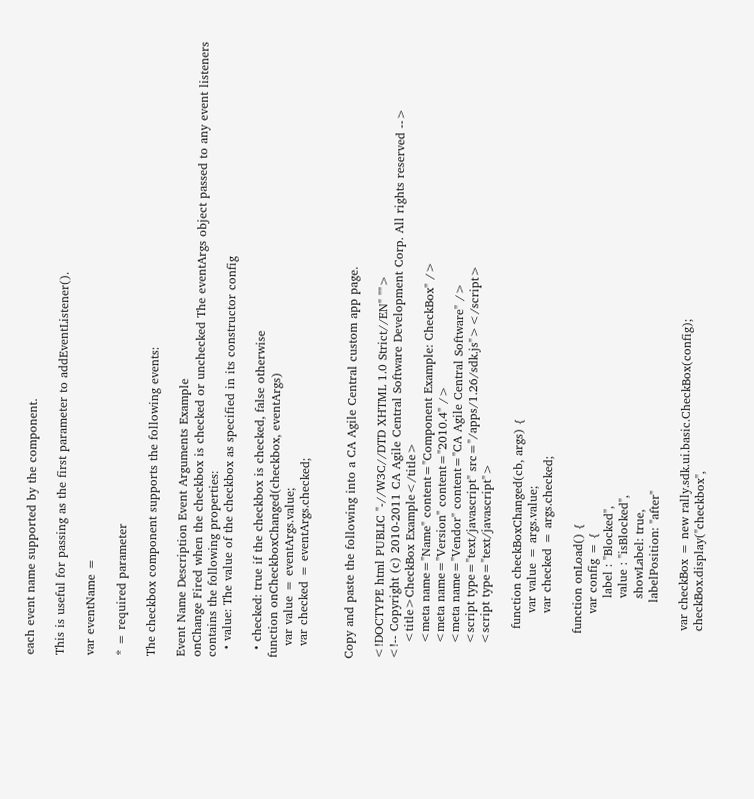each event name supported by the component.

This is useful for passing as the first parameter to addEventListener().

var eventName =

* = required parameter

The checkbox component supports the following events:

Event Name Description Event Arguments Example
onChange Fired when the checkbox is checked or unchecked The eventArgs object passed to any event listeners
contains the following properties:
  • value: The value of the checkbox as specified in its constructor config

  • checked: true if the checkbox is checked, false otherwise
function onCheckboxChanged(checkbox, eventArgs)
   var value = eventArgs.value;
   var checked = eventArgs.checked;


Copy and paste the following into a CA Agile Central custom app page.

<!DOCTYPE html PUBLIC "-//W3C//DTD XHTML 1.0 Strict//EN" "">
<!-- Copyright (c) 2010-2011 CA Agile Central Software Development Corp. All rights reserved -->
    <title>CheckBox Example</title>
    <meta name="Name" content="Component Example: CheckBox" />
    <meta name="Version" content="2010.4" />
    <meta name="Vendor" content="CA Agile Central Software" />
    <script type="text/javascript" src="/apps/1.26/sdk.js"></script>
    <script type="text/javascript">

        function checkBoxChanged(cb, args) {
            var value = args.value;
            var checked = args.checked;

       function onLoad() {
            var config = {
                label : "Blocked",
                value : "isBlocked",
                showLabel: true,
               labelPosition: "after"

        var checkBox = new rally.sdk.ui.basic.CheckBox(config);
        checkBox.display("checkbox",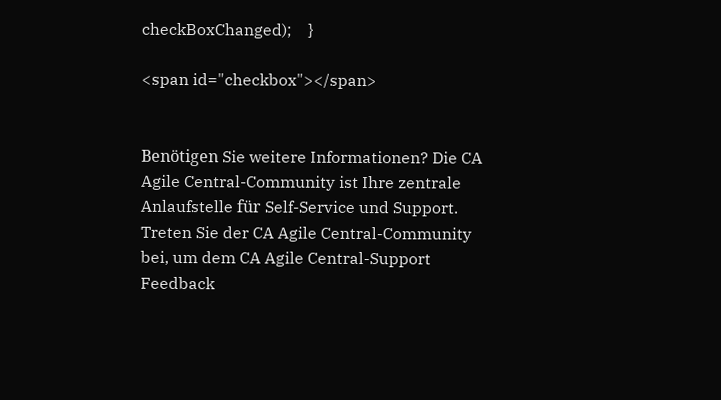checkBoxChanged);    }

<span id="checkbox"></span>


Benötigen Sie weitere Informationen? Die CA Agile Central-Community ist Ihre zentrale Anlaufstelle für Self-Service und Support. Treten Sie der CA Agile Central-Community bei, um dem CA Agile Central-Support Feedback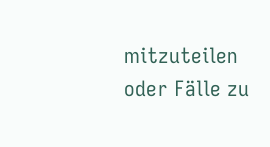mitzuteilen oder Fälle zu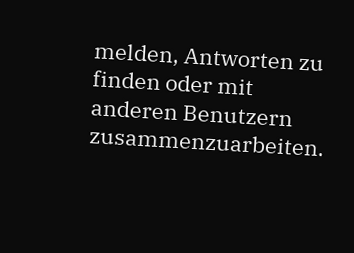melden, Antworten zu finden oder mit anderen Benutzern zusammenzuarbeiten.